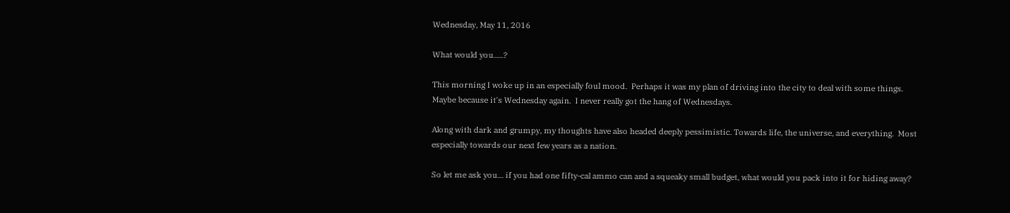Wednesday, May 11, 2016

What would you.....?

This morning I woke up in an especially foul mood.  Perhaps it was my plan of driving into the city to deal with some things.  Maybe because it's Wednesday again.  I never really got the hang of Wednesdays.

Along with dark and grumpy, my thoughts have also headed deeply pessimistic. Towards life, the universe, and everything.  Most especially towards our next few years as a nation.

So let me ask you... if you had one fifty-cal ammo can and a squeaky small budget, what would you pack into it for hiding away?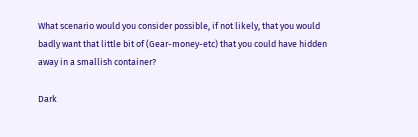What scenario would you consider possible, if not likely, that you would badly want that little bit of (Gear-money-etc) that you could have hidden away in a smallish container?

Dark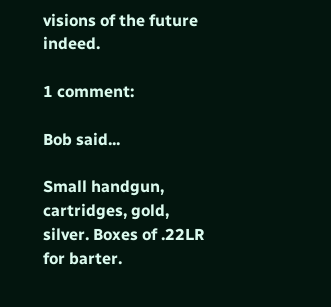visions of the future indeed.

1 comment:

Bob said...

Small handgun, cartridges, gold, silver. Boxes of .22LR for barter.